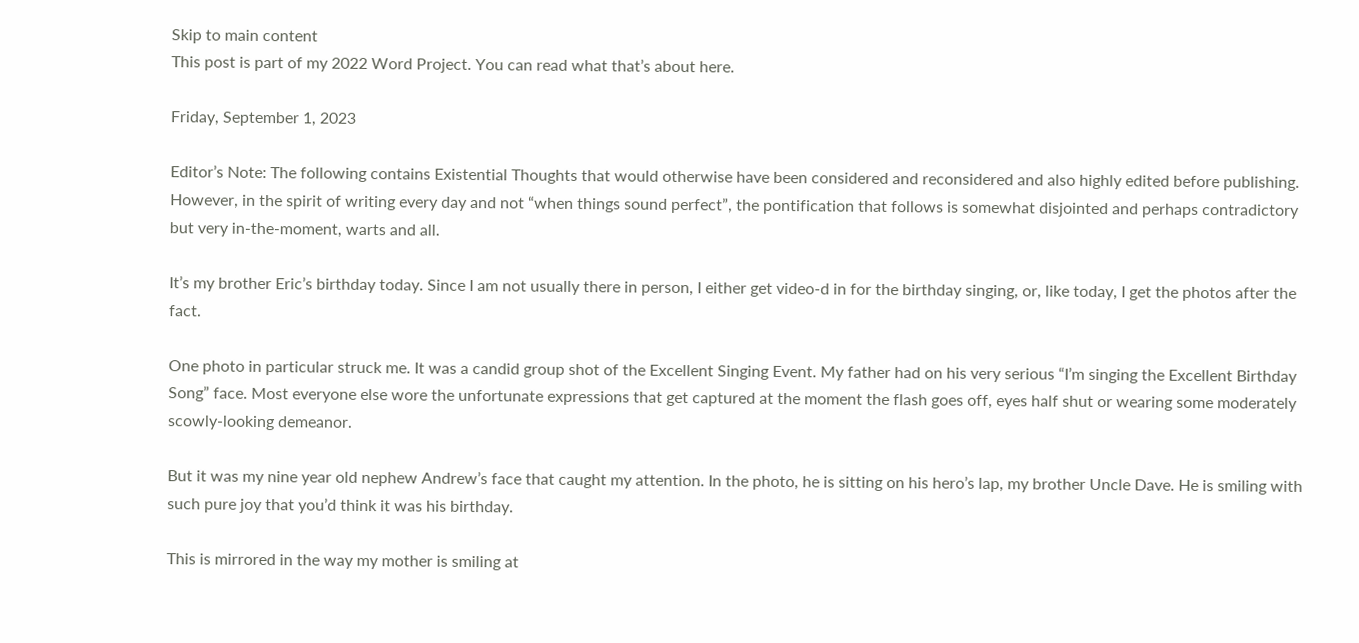Skip to main content
This post is part of my 2022 Word Project. You can read what that’s about here.

Friday, September 1, 2023

Editor’s Note: The following contains Existential Thoughts that would otherwise have been considered and reconsidered and also highly edited before publishing. However, in the spirit of writing every day and not “when things sound perfect”, the pontification that follows is somewhat disjointed and perhaps contradictory but very in-the-moment, warts and all.

It’s my brother Eric’s birthday today. Since I am not usually there in person, I either get video-d in for the birthday singing, or, like today, I get the photos after the fact.

One photo in particular struck me. It was a candid group shot of the Excellent Singing Event. My father had on his very serious “I’m singing the Excellent Birthday Song” face. Most everyone else wore the unfortunate expressions that get captured at the moment the flash goes off, eyes half shut or wearing some moderately scowly-looking demeanor.

But it was my nine year old nephew Andrew’s face that caught my attention. In the photo, he is sitting on his hero’s lap, my brother Uncle Dave. He is smiling with such pure joy that you’d think it was his birthday.

This is mirrored in the way my mother is smiling at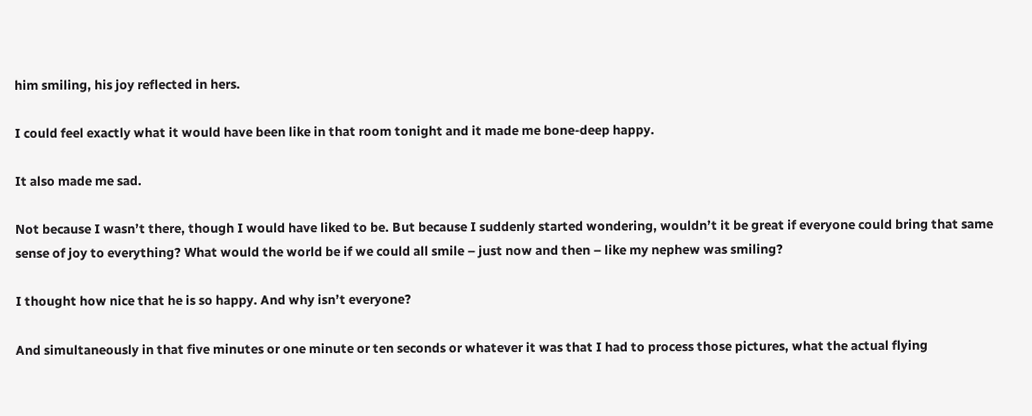him smiling, his joy reflected in hers.

I could feel exactly what it would have been like in that room tonight and it made me bone-deep happy.

It also made me sad.

Not because I wasn’t there, though I would have liked to be. But because I suddenly started wondering, wouldn’t it be great if everyone could bring that same sense of joy to everything? What would the world be if we could all smile – just now and then – like my nephew was smiling?

I thought how nice that he is so happy. And why isn’t everyone?

And simultaneously in that five minutes or one minute or ten seconds or whatever it was that I had to process those pictures, what the actual flying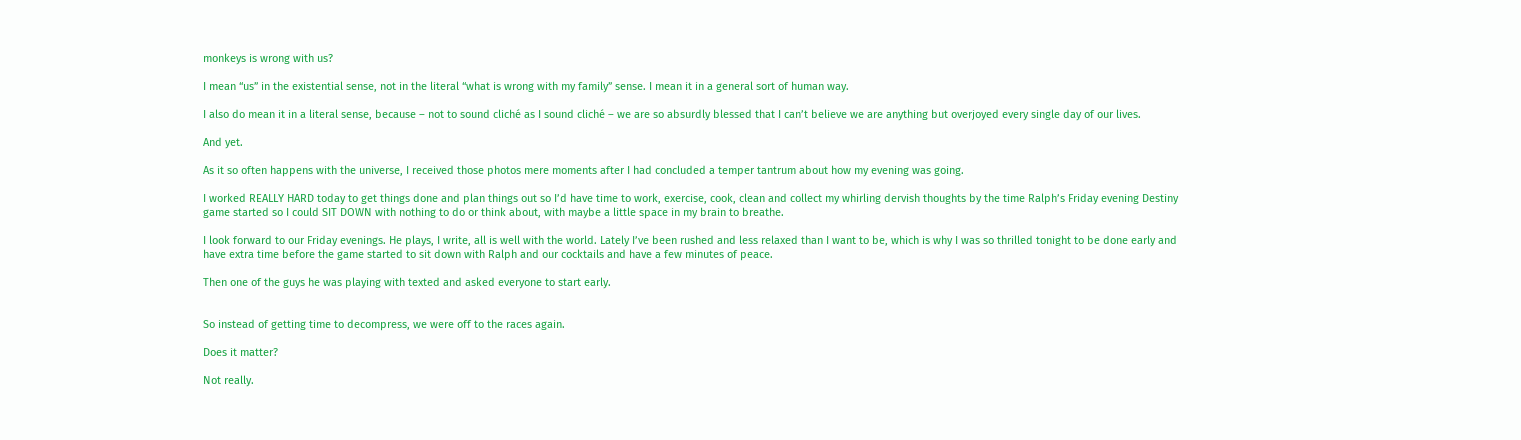monkeys is wrong with us?

I mean “us” in the existential sense, not in the literal “what is wrong with my family” sense. I mean it in a general sort of human way.

I also do mean it in a literal sense, because – not to sound cliché as I sound cliché – we are so absurdly blessed that I can’t believe we are anything but overjoyed every single day of our lives.

And yet.

As it so often happens with the universe, I received those photos mere moments after I had concluded a temper tantrum about how my evening was going.

I worked REALLY HARD today to get things done and plan things out so I’d have time to work, exercise, cook, clean and collect my whirling dervish thoughts by the time Ralph’s Friday evening Destiny game started so I could SIT DOWN with nothing to do or think about, with maybe a little space in my brain to breathe.

I look forward to our Friday evenings. He plays, I write, all is well with the world. Lately I’ve been rushed and less relaxed than I want to be, which is why I was so thrilled tonight to be done early and have extra time before the game started to sit down with Ralph and our cocktails and have a few minutes of peace.

Then one of the guys he was playing with texted and asked everyone to start early.


So instead of getting time to decompress, we were off to the races again.

Does it matter?

Not really.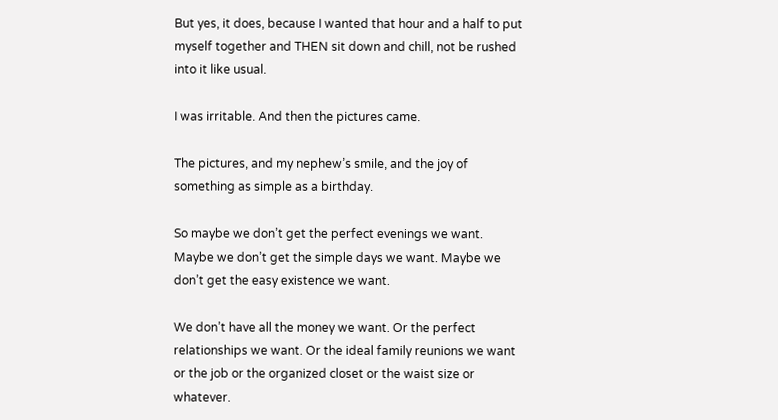But yes, it does, because I wanted that hour and a half to put myself together and THEN sit down and chill, not be rushed into it like usual.

I was irritable. And then the pictures came.

The pictures, and my nephew’s smile, and the joy of something as simple as a birthday.

So maybe we don’t get the perfect evenings we want. Maybe we don’t get the simple days we want. Maybe we don’t get the easy existence we want.

We don’t have all the money we want. Or the perfect relationships we want. Or the ideal family reunions we want or the job or the organized closet or the waist size or whatever.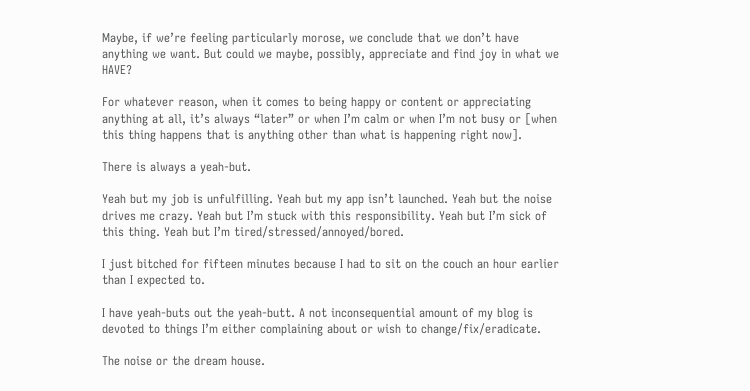Maybe, if we’re feeling particularly morose, we conclude that we don’t have anything we want. But could we maybe, possibly, appreciate and find joy in what we HAVE?

For whatever reason, when it comes to being happy or content or appreciating anything at all, it’s always “later” or when I’m calm or when I’m not busy or [when this thing happens that is anything other than what is happening right now].

There is always a yeah-but.

Yeah but my job is unfulfilling. Yeah but my app isn’t launched. Yeah but the noise drives me crazy. Yeah but I’m stuck with this responsibility. Yeah but I’m sick of this thing. Yeah but I’m tired/stressed/annoyed/bored.

I just bitched for fifteen minutes because I had to sit on the couch an hour earlier than I expected to.

I have yeah-buts out the yeah-butt. A not inconsequential amount of my blog is devoted to things I’m either complaining about or wish to change/fix/eradicate.

The noise or the dream house.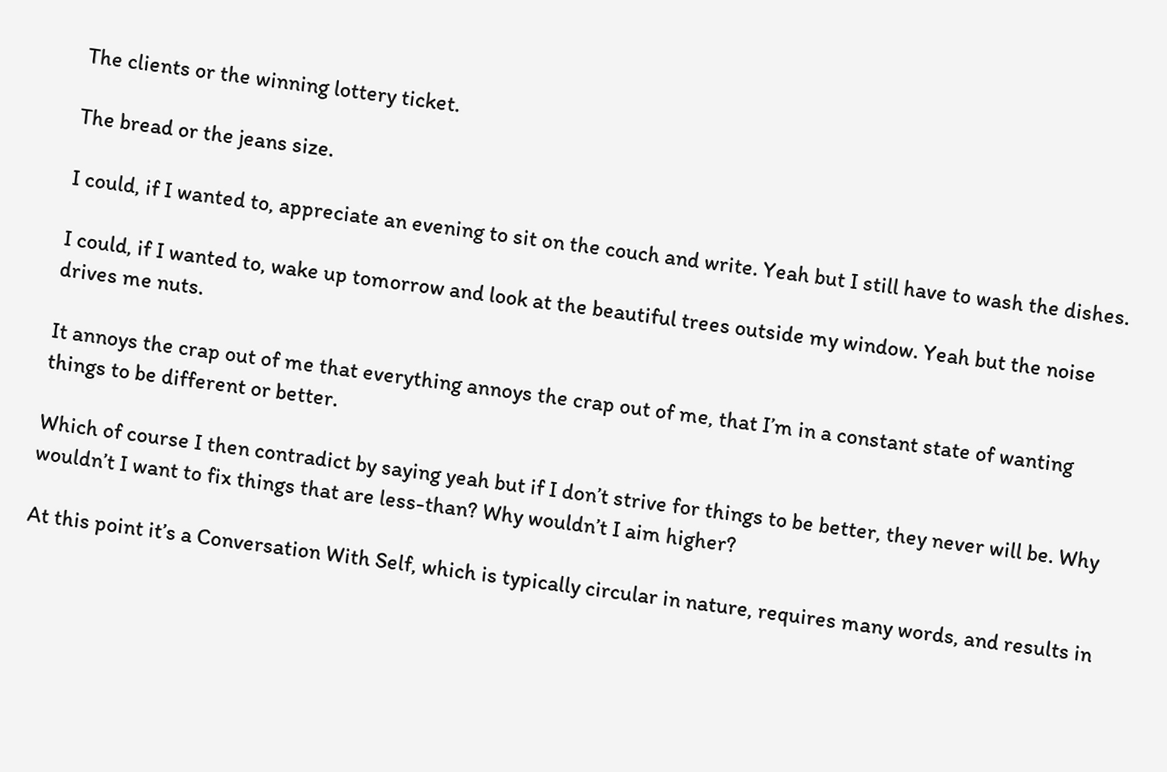The clients or the winning lottery ticket.

The bread or the jeans size.

I could, if I wanted to, appreciate an evening to sit on the couch and write. Yeah but I still have to wash the dishes.

I could, if I wanted to, wake up tomorrow and look at the beautiful trees outside my window. Yeah but the noise drives me nuts.

It annoys the crap out of me that everything annoys the crap out of me, that I’m in a constant state of wanting things to be different or better.

Which of course I then contradict by saying yeah but if I don’t strive for things to be better, they never will be. Why wouldn’t I want to fix things that are less-than? Why wouldn’t I aim higher?

At this point it’s a Conversation With Self, which is typically circular in nature, requires many words, and results in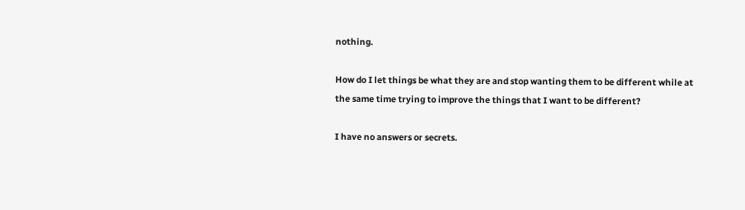nothing.

How do I let things be what they are and stop wanting them to be different while at the same time trying to improve the things that I want to be different?

I have no answers or secrets.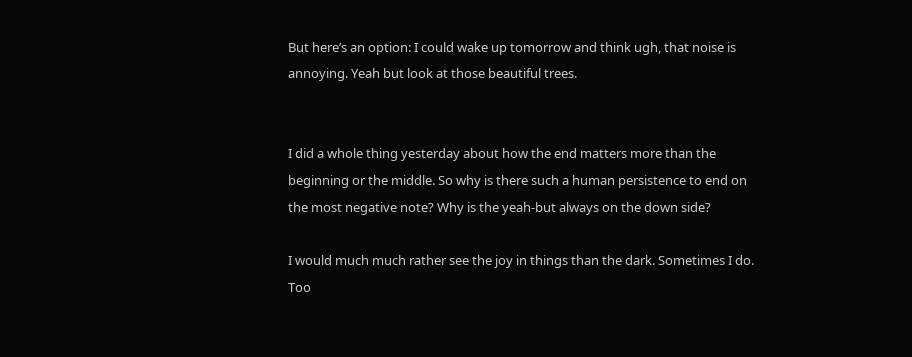But here’s an option: I could wake up tomorrow and think ugh, that noise is annoying. Yeah but look at those beautiful trees.


I did a whole thing yesterday about how the end matters more than the beginning or the middle. So why is there such a human persistence to end on the most negative note? Why is the yeah-but always on the down side?

I would much much rather see the joy in things than the dark. Sometimes I do. Too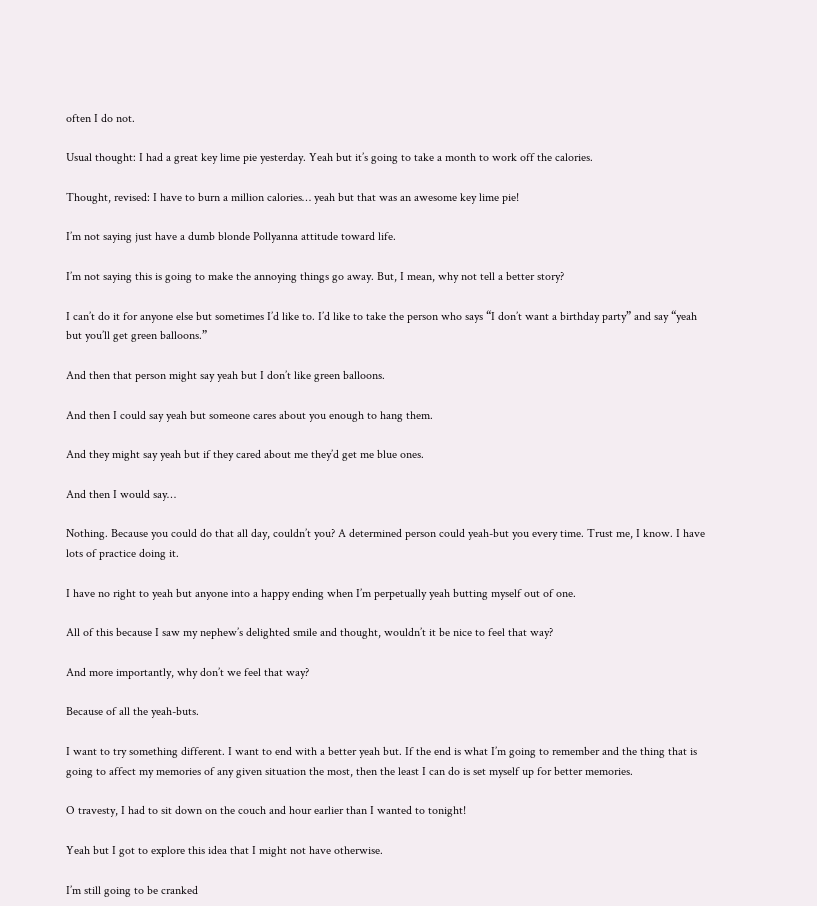often I do not.

Usual thought: I had a great key lime pie yesterday. Yeah but it’s going to take a month to work off the calories.

Thought, revised: I have to burn a million calories… yeah but that was an awesome key lime pie!

I’m not saying just have a dumb blonde Pollyanna attitude toward life.

I’m not saying this is going to make the annoying things go away. But, I mean, why not tell a better story?

I can’t do it for anyone else but sometimes I’d like to. I’d like to take the person who says “I don’t want a birthday party” and say “yeah but you’ll get green balloons.”

And then that person might say yeah but I don’t like green balloons.

And then I could say yeah but someone cares about you enough to hang them.

And they might say yeah but if they cared about me they’d get me blue ones.

And then I would say…

Nothing. Because you could do that all day, couldn’t you? A determined person could yeah-but you every time. Trust me, I know. I have lots of practice doing it.

I have no right to yeah but anyone into a happy ending when I’m perpetually yeah butting myself out of one.

All of this because I saw my nephew’s delighted smile and thought, wouldn’t it be nice to feel that way?

And more importantly, why don’t we feel that way?

Because of all the yeah-buts.

I want to try something different. I want to end with a better yeah but. If the end is what I’m going to remember and the thing that is going to affect my memories of any given situation the most, then the least I can do is set myself up for better memories.

O travesty, I had to sit down on the couch and hour earlier than I wanted to tonight!

Yeah but I got to explore this idea that I might not have otherwise.

I’m still going to be cranked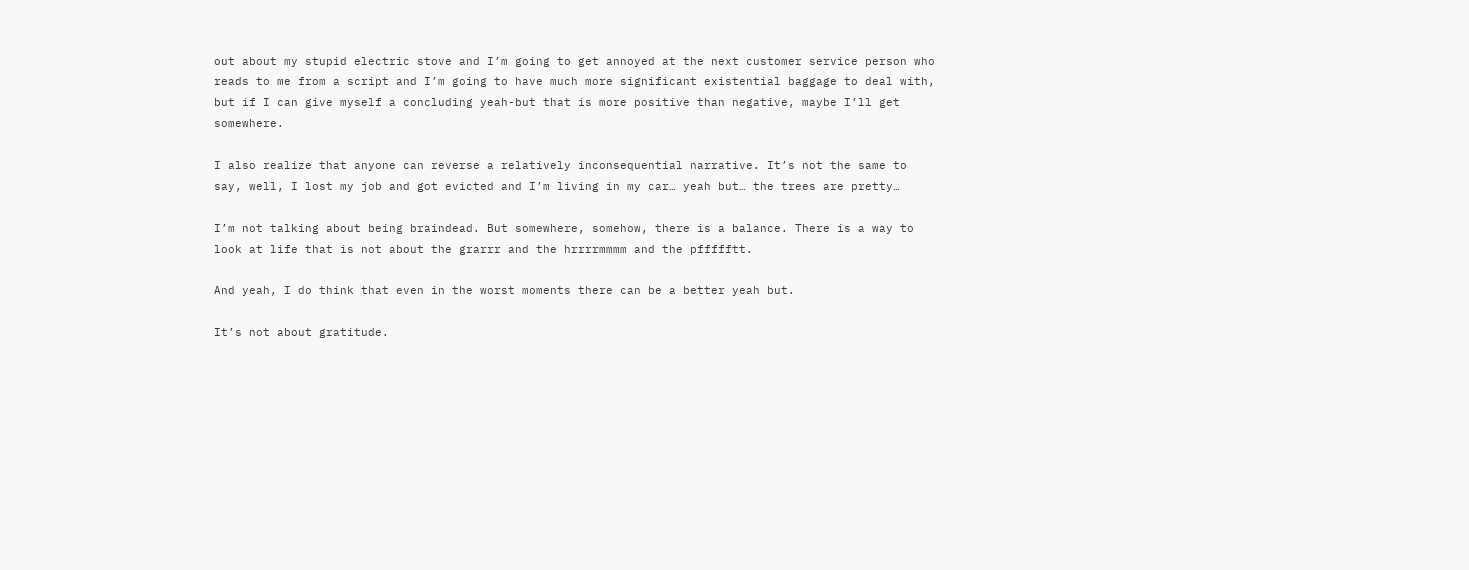out about my stupid electric stove and I’m going to get annoyed at the next customer service person who reads to me from a script and I’m going to have much more significant existential baggage to deal with, but if I can give myself a concluding yeah-but that is more positive than negative, maybe I’ll get somewhere.

I also realize that anyone can reverse a relatively inconsequential narrative. It’s not the same to say, well, I lost my job and got evicted and I’m living in my car… yeah but… the trees are pretty…

I’m not talking about being braindead. But somewhere, somehow, there is a balance. There is a way to look at life that is not about the grarrr and the hrrrrmmmm and the pffffftt.

And yeah, I do think that even in the worst moments there can be a better yeah but.

It’s not about gratitude.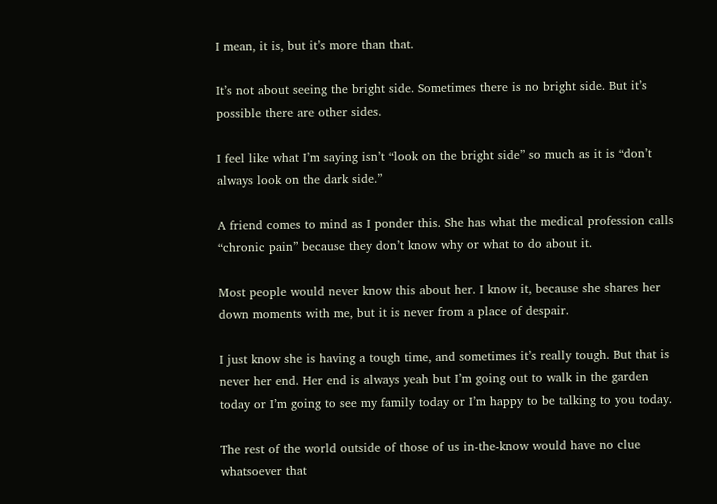I mean, it is, but it’s more than that.

It’s not about seeing the bright side. Sometimes there is no bright side. But it’s possible there are other sides.

I feel like what I’m saying isn’t “look on the bright side” so much as it is “don’t always look on the dark side.”

A friend comes to mind as I ponder this. She has what the medical profession calls “chronic pain” because they don’t know why or what to do about it.

Most people would never know this about her. I know it, because she shares her down moments with me, but it is never from a place of despair.

I just know she is having a tough time, and sometimes it’s really tough. But that is never her end. Her end is always yeah but I’m going out to walk in the garden today or I’m going to see my family today or I’m happy to be talking to you today.

The rest of the world outside of those of us in-the-know would have no clue whatsoever that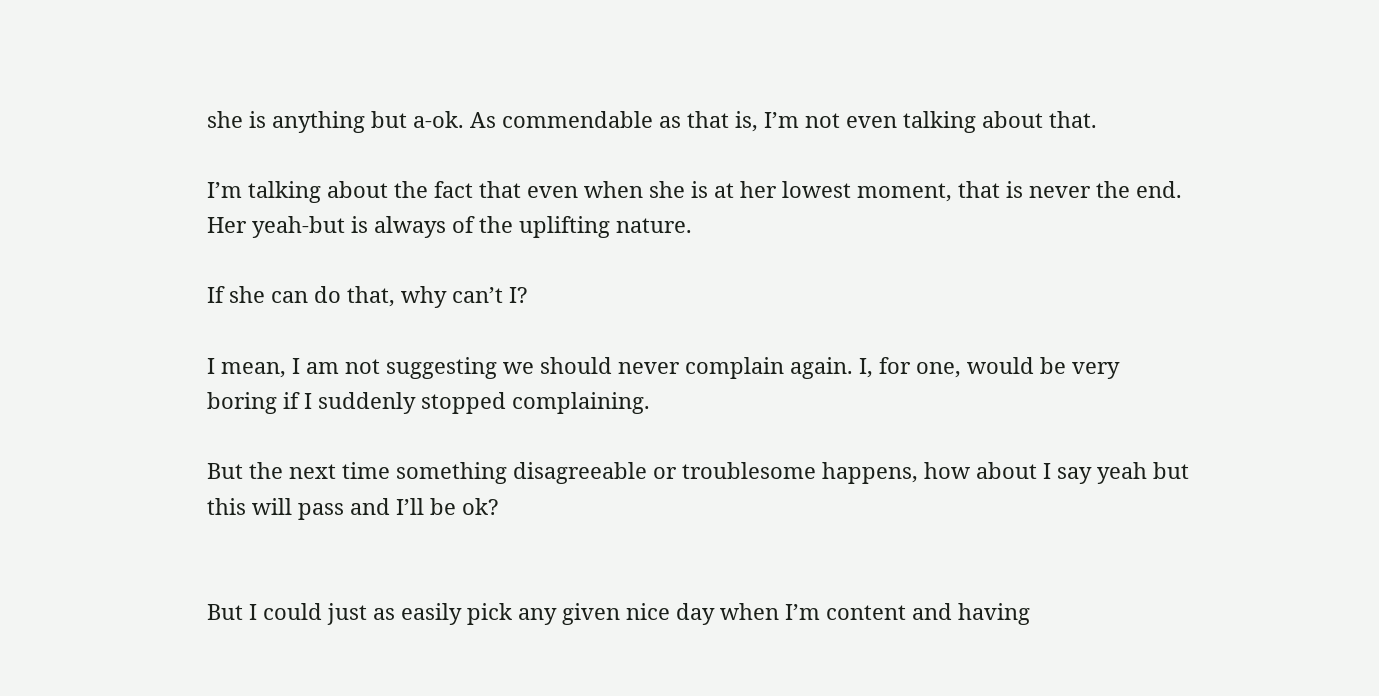she is anything but a-ok. As commendable as that is, I’m not even talking about that.

I’m talking about the fact that even when she is at her lowest moment, that is never the end. Her yeah-but is always of the uplifting nature.

If she can do that, why can’t I?

I mean, I am not suggesting we should never complain again. I, for one, would be very boring if I suddenly stopped complaining.

But the next time something disagreeable or troublesome happens, how about I say yeah but this will pass and I’ll be ok?


But I could just as easily pick any given nice day when I’m content and having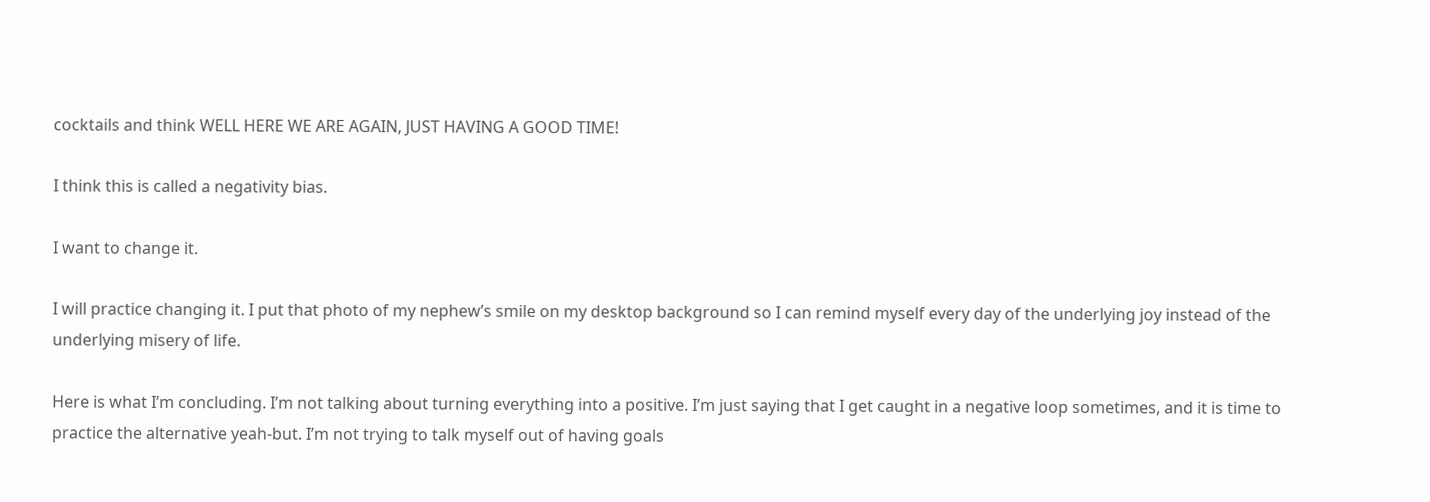cocktails and think WELL HERE WE ARE AGAIN, JUST HAVING A GOOD TIME!

I think this is called a negativity bias.

I want to change it.

I will practice changing it. I put that photo of my nephew’s smile on my desktop background so I can remind myself every day of the underlying joy instead of the underlying misery of life.

Here is what I’m concluding. I’m not talking about turning everything into a positive. I’m just saying that I get caught in a negative loop sometimes, and it is time to practice the alternative yeah-but. I’m not trying to talk myself out of having goals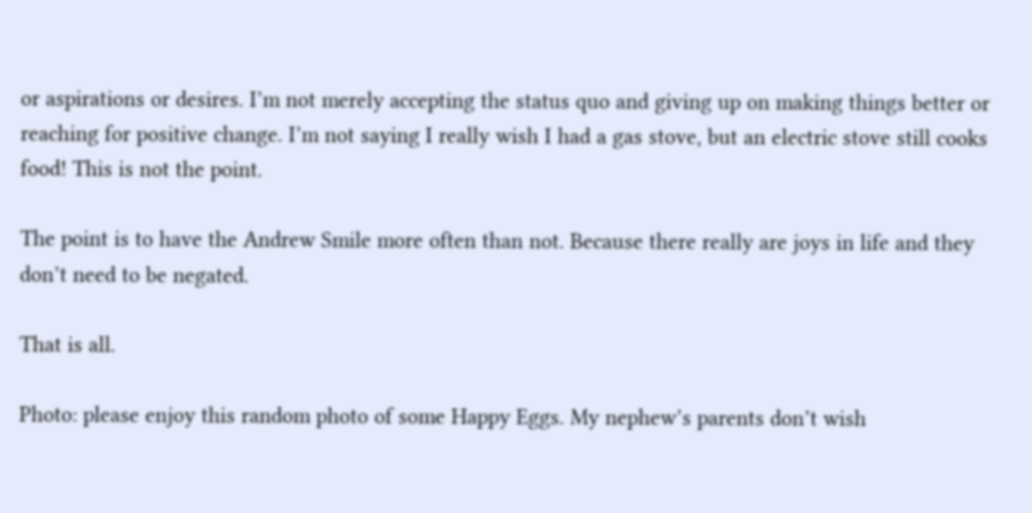or aspirations or desires. I’m not merely accepting the status quo and giving up on making things better or reaching for positive change. I’m not saying I really wish I had a gas stove, but an electric stove still cooks food! This is not the point.

The point is to have the Andrew Smile more often than not. Because there really are joys in life and they don’t need to be negated.

That is all.

Photo: please enjoy this random photo of some Happy Eggs. My nephew’s parents don’t wish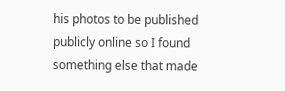his photos to be published publicly online so I found something else that made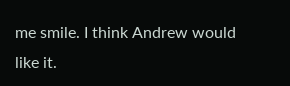me smile. I think Andrew would like it.